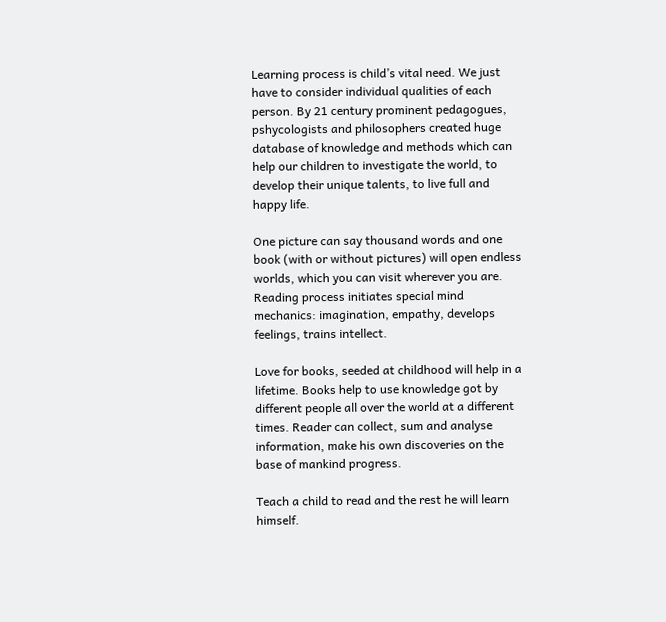Learning process is child’s vital need. We just have to consider individual qualities of each person. By 21 century prominent pedagogues, pshycologists and philosophers created huge database of knowledge and methods which can help our children to investigate the world, to develop their unique talents, to live full and happy life.

One picture can say thousand words and one book (with or without pictures) will open endless worlds, which you can visit wherever you are. Reading process initiates special mind mechanics: imagination, empathy, develops feelings, trains intellect.

Love for books, seeded at childhood will help in a lifetime. Books help to use knowledge got by different people all over the world at a different times. Reader can collect, sum and analyse information, make his own discoveries on the base of mankind progress.

Teach a child to read and the rest he will learn himself.